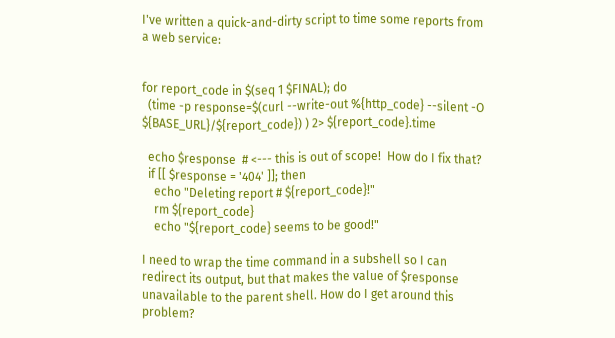I've written a quick-and-dirty script to time some reports from a web service:


for report_code in $(seq 1 $FINAL); do
  (time -p response=$(curl --write-out %{http_code} --silent -O ${BASE_URL}/${report_code}) ) 2> ${report_code}.time

  echo $response  # <--- this is out of scope!  How do I fix that?
  if [[ $response = '404' ]]; then
    echo "Deleting report # ${report_code}!"
    rm ${report_code}
    echo "${report_code} seems to be good!"

I need to wrap the time command in a subshell so I can redirect its output, but that makes the value of $response unavailable to the parent shell. How do I get around this problem?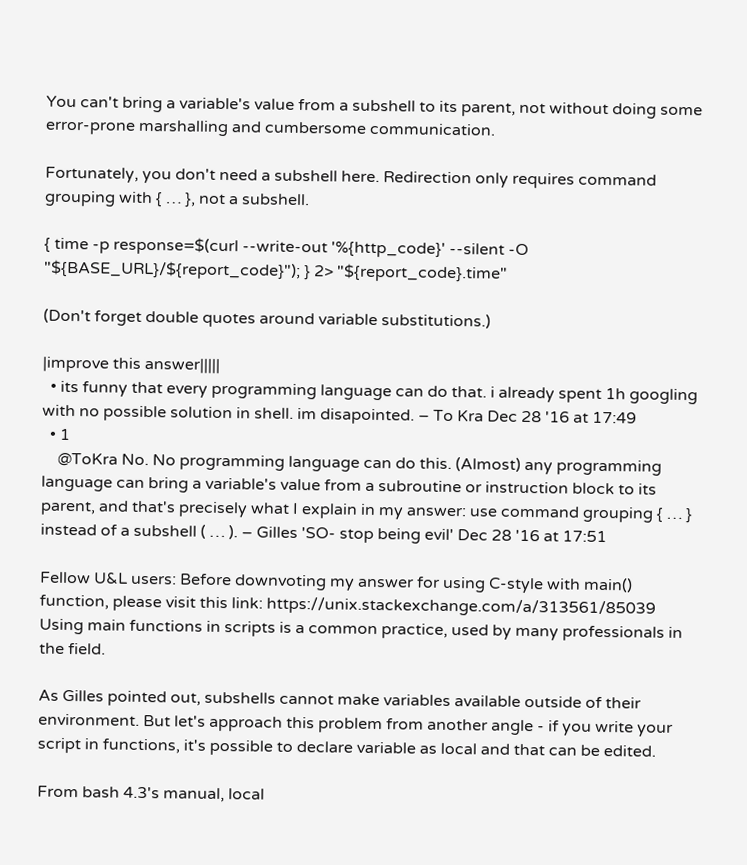You can't bring a variable's value from a subshell to its parent, not without doing some error-prone marshalling and cumbersome communication.

Fortunately, you don't need a subshell here. Redirection only requires command grouping with { … }, not a subshell.

{ time -p response=$(curl --write-out '%{http_code}' --silent -O "${BASE_URL}/${report_code}"); } 2> "${report_code}.time"

(Don't forget double quotes around variable substitutions.)

|improve this answer|||||
  • its funny that every programming language can do that. i already spent 1h googling with no possible solution in shell. im disapointed. – To Kra Dec 28 '16 at 17:49
  • 1
    @ToKra No. No programming language can do this. (Almost) any programming language can bring a variable's value from a subroutine or instruction block to its parent, and that's precisely what I explain in my answer: use command grouping { … } instead of a subshell ( … ). – Gilles 'SO- stop being evil' Dec 28 '16 at 17:51

Fellow U&L users: Before downvoting my answer for using C-style with main() function, please visit this link: https://unix.stackexchange.com/a/313561/85039 Using main functions in scripts is a common practice, used by many professionals in the field.

As Gilles pointed out, subshells cannot make variables available outside of their environment. But let's approach this problem from another angle - if you write your script in functions, it's possible to declare variable as local and that can be edited.

From bash 4.3's manual, local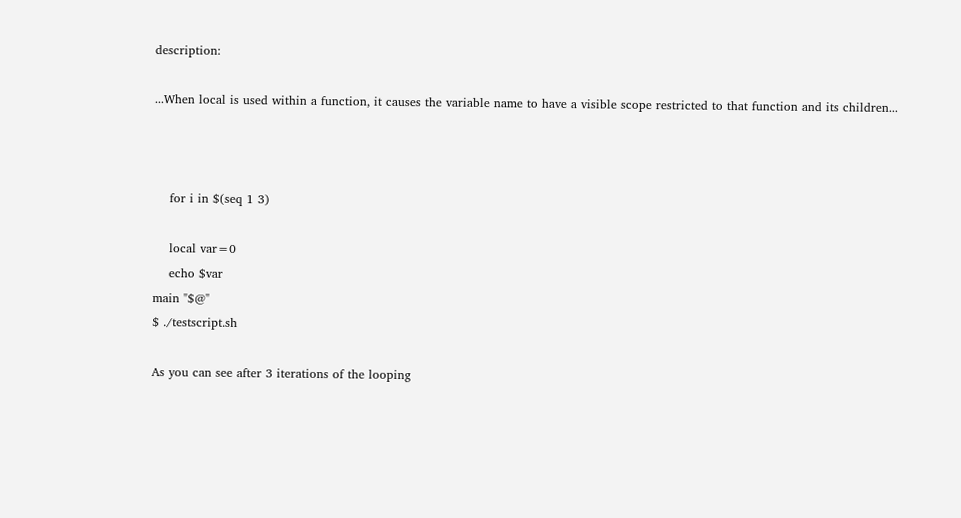description:

...When local is used within a function, it causes the variable name to have a visible scope restricted to that function and its children...



    for i in $(seq 1 3)

    local var=0
    echo $var
main "$@"
$ ./testscript.sh

As you can see after 3 iterations of the looping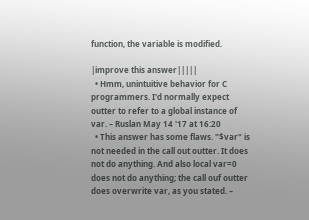function, the variable is modified.

|improve this answer|||||
  • Hmm, unintuitive behavior for C programmers. I'd normally expect outter to refer to a global instance of var. – Ruslan May 14 '17 at 16:20
  • This answer has some flaws. "$var" is not needed in the call out outter. It does not do anything. And also local var=0 does not do anything; the call ouf outter does overwrite var, as you stated. –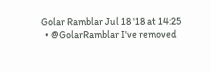Golar Ramblar Jul 18 '18 at 14:25
  • @GolarRamblar I've removed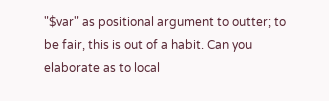"$var" as positional argument to outter; to be fair, this is out of a habit. Can you elaborate as to local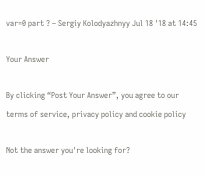var=0 part ? – Sergiy Kolodyazhnyy Jul 18 '18 at 14:45

Your Answer

By clicking “Post Your Answer”, you agree to our terms of service, privacy policy and cookie policy

Not the answer you're looking for?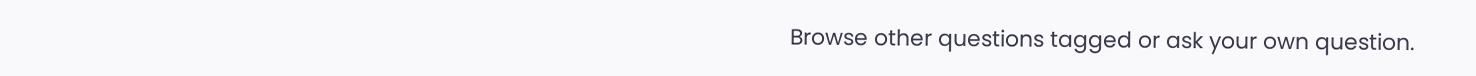Browse other questions tagged or ask your own question.